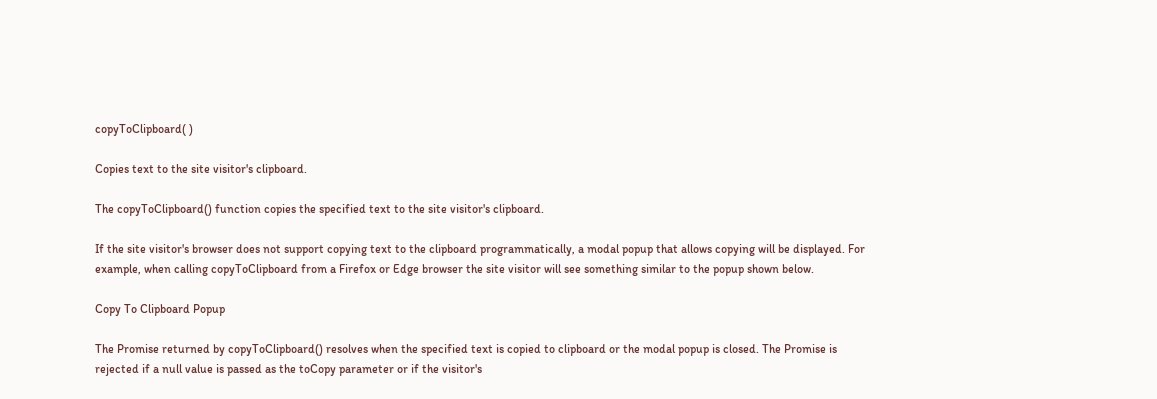copyToClipboard( )

Copies text to the site visitor's clipboard.

The copyToClipboard() function copies the specified text to the site visitor's clipboard.

If the site visitor's browser does not support copying text to the clipboard programmatically, a modal popup that allows copying will be displayed. For example, when calling copyToClipboard from a Firefox or Edge browser the site visitor will see something similar to the popup shown below.

Copy To Clipboard Popup

The Promise returned by copyToClipboard() resolves when the specified text is copied to clipboard or the modal popup is closed. The Promise is rejected if a null value is passed as the toCopy parameter or if the visitor's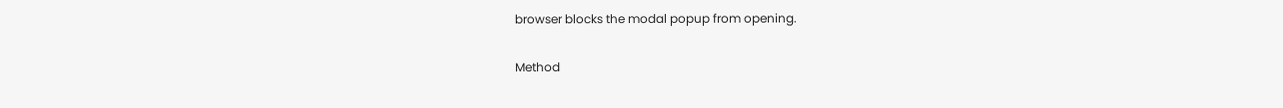browser blocks the modal popup from opening.

Method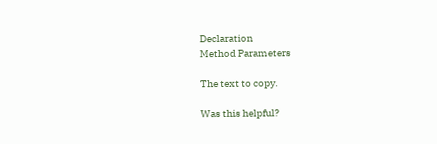Declaration
Method Parameters

The text to copy.

Was this helpful?